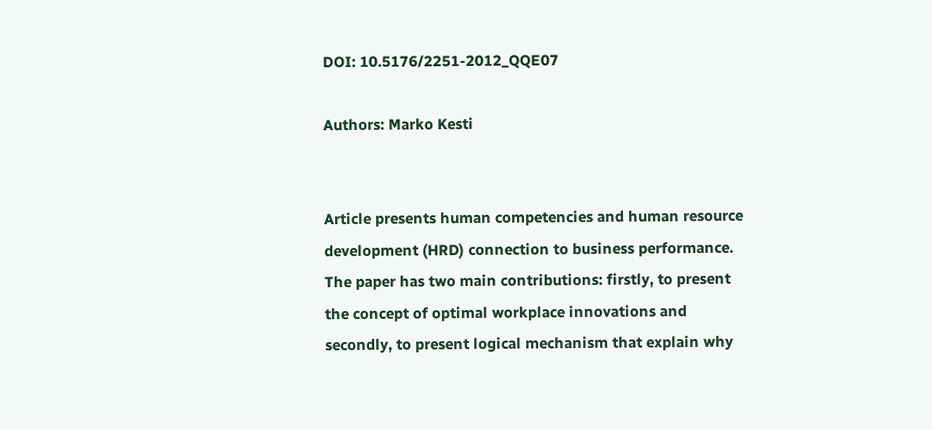DOI: 10.5176/2251-2012_QQE07

Authors: Marko Kesti


Article presents human competencies and human resource development (HRD) connection to business performance. The paper has two main contributions: firstly, to present the concept of optimal workplace innovations and secondly, to present logical mechanism that explain why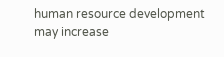human resource development may increase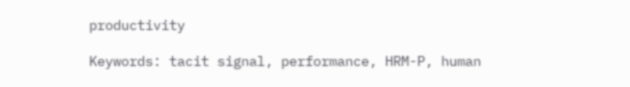productivity

Keywords: tacit signal, performance, HRM-P, human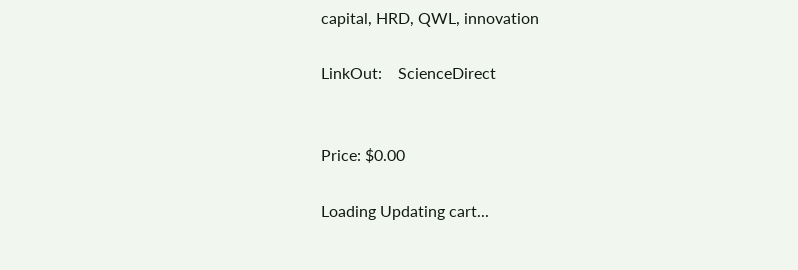capital, HRD, QWL, innovation

LinkOut:    ScienceDirect


Price: $0.00

Loading Updating cart...